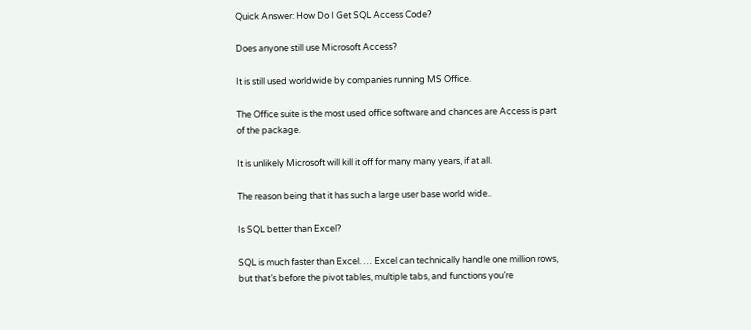Quick Answer: How Do I Get SQL Access Code?

Does anyone still use Microsoft Access?

It is still used worldwide by companies running MS Office.

The Office suite is the most used office software and chances are Access is part of the package.

It is unlikely Microsoft will kill it off for many many years, if at all.

The reason being that it has such a large user base world wide..

Is SQL better than Excel?

SQL is much faster than Excel. … Excel can technically handle one million rows, but that’s before the pivot tables, multiple tabs, and functions you’re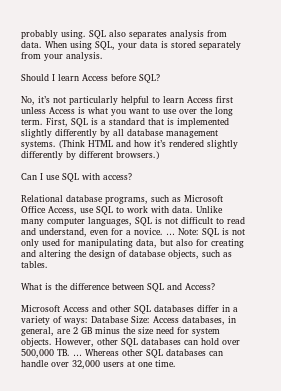probably using. SQL also separates analysis from data. When using SQL, your data is stored separately from your analysis.

Should I learn Access before SQL?

No, it’s not particularly helpful to learn Access first unless Access is what you want to use over the long term. First, SQL is a standard that is implemented slightly differently by all database management systems. (Think HTML and how it’s rendered slightly differently by different browsers.)

Can I use SQL with access?

Relational database programs, such as Microsoft Office Access, use SQL to work with data. Unlike many computer languages, SQL is not difficult to read and understand, even for a novice. … Note: SQL is not only used for manipulating data, but also for creating and altering the design of database objects, such as tables.

What is the difference between SQL and Access?

Microsoft Access and other SQL databases differ in a variety of ways: Database Size: Access databases, in general, are 2 GB minus the size need for system objects. However, other SQL databases can hold over 500,000 TB. … Whereas other SQL databases can handle over 32,000 users at one time.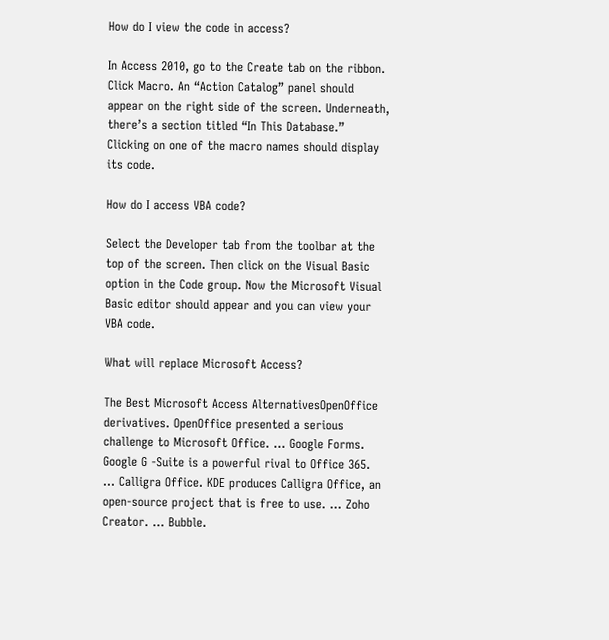How do I view the code in access?

In Access 2010, go to the Create tab on the ribbon. Click Macro. An “Action Catalog” panel should appear on the right side of the screen. Underneath, there’s a section titled “In This Database.” Clicking on one of the macro names should display its code.

How do I access VBA code?

Select the Developer tab from the toolbar at the top of the screen. Then click on the Visual Basic option in the Code group. Now the Microsoft Visual Basic editor should appear and you can view your VBA code.

What will replace Microsoft Access?

The Best Microsoft Access AlternativesOpenOffice derivatives. OpenOffice presented a serious challenge to Microsoft Office. … Google Forms. Google G -Suite is a powerful rival to Office 365. … Calligra Office. KDE produces Calligra Office, an open-source project that is free to use. … Zoho Creator. … Bubble.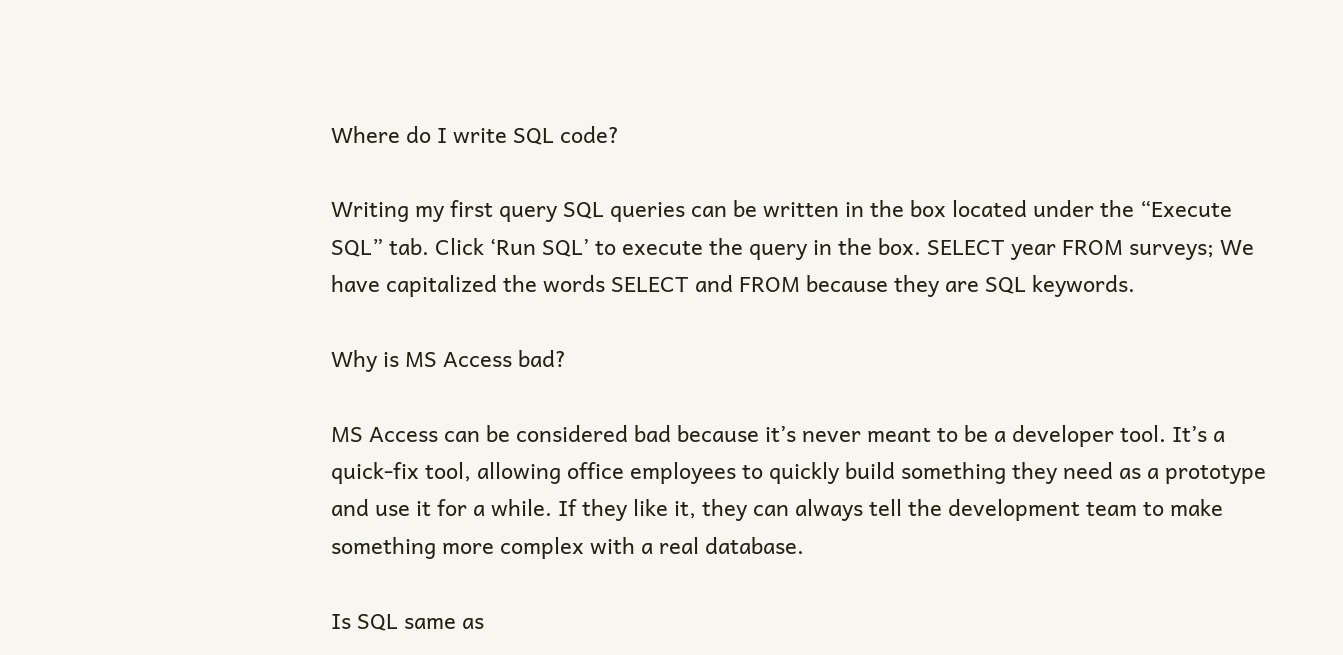Where do I write SQL code?

Writing my first query SQL queries can be written in the box located under the “Execute SQL” tab. Click ‘Run SQL’ to execute the query in the box. SELECT year FROM surveys; We have capitalized the words SELECT and FROM because they are SQL keywords.

Why is MS Access bad?

MS Access can be considered bad because it’s never meant to be a developer tool. It’s a quick-fix tool, allowing office employees to quickly build something they need as a prototype and use it for a while. If they like it, they can always tell the development team to make something more complex with a real database.

Is SQL same as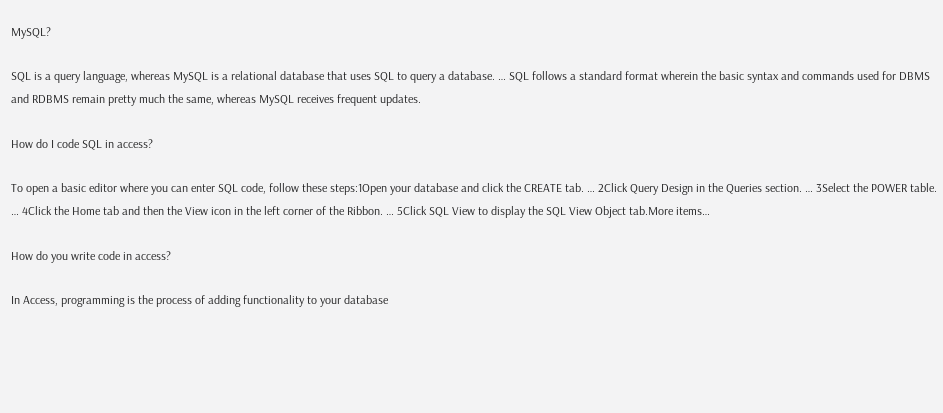MySQL?

SQL is a query language, whereas MySQL is a relational database that uses SQL to query a database. … SQL follows a standard format wherein the basic syntax and commands used for DBMS and RDBMS remain pretty much the same, whereas MySQL receives frequent updates.

How do I code SQL in access?

To open a basic editor where you can enter SQL code, follow these steps:1Open your database and click the CREATE tab. … 2Click Query Design in the Queries section. … 3Select the POWER table. … 4Click the Home tab and then the View icon in the left corner of the Ribbon. … 5Click SQL View to display the SQL View Object tab.More items…

How do you write code in access?

In Access, programming is the process of adding functionality to your database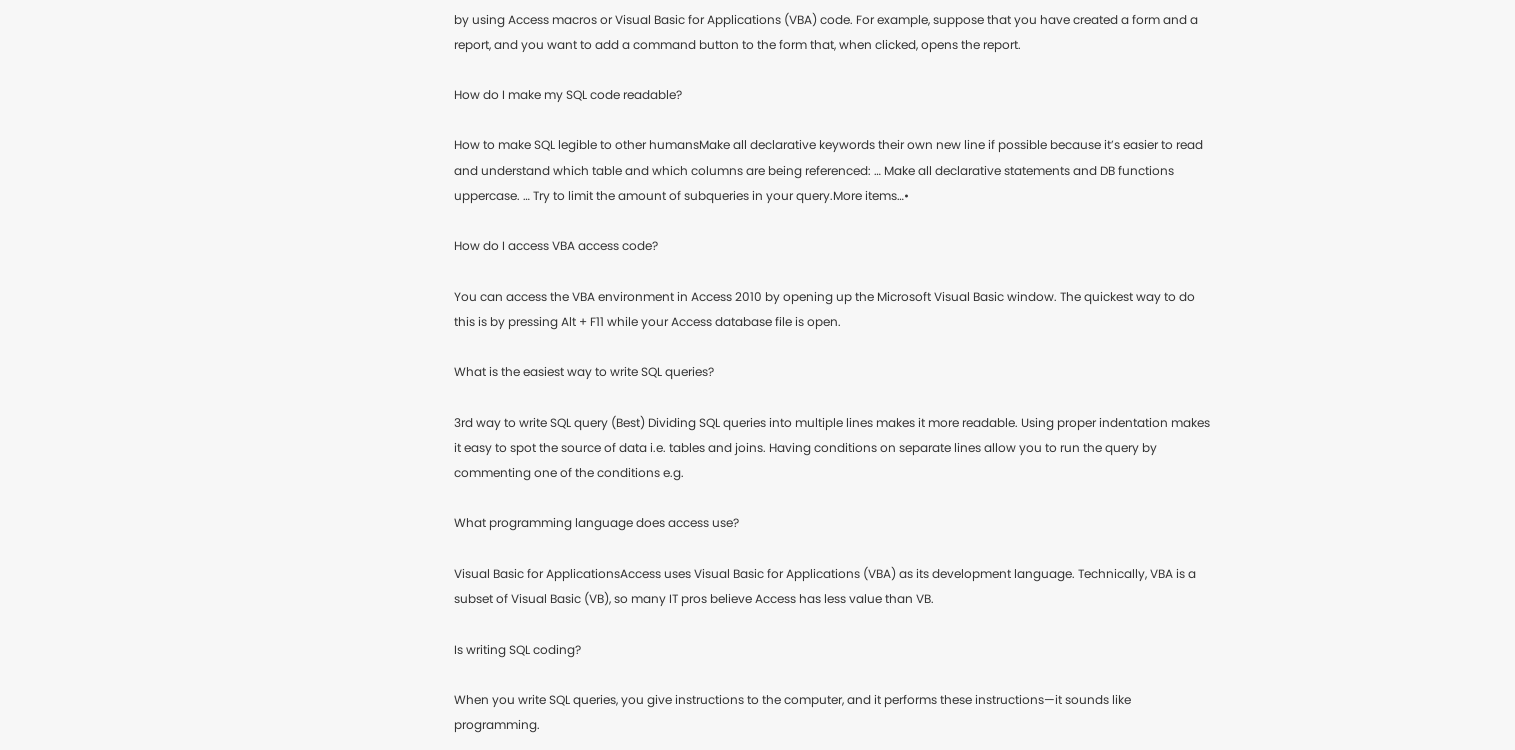by using Access macros or Visual Basic for Applications (VBA) code. For example, suppose that you have created a form and a report, and you want to add a command button to the form that, when clicked, opens the report.

How do I make my SQL code readable?

How to make SQL legible to other humansMake all declarative keywords their own new line if possible because it’s easier to read and understand which table and which columns are being referenced: … Make all declarative statements and DB functions uppercase. … Try to limit the amount of subqueries in your query.More items…•

How do I access VBA access code?

You can access the VBA environment in Access 2010 by opening up the Microsoft Visual Basic window. The quickest way to do this is by pressing Alt + F11 while your Access database file is open.

What is the easiest way to write SQL queries?

3rd way to write SQL query (Best) Dividing SQL queries into multiple lines makes it more readable. Using proper indentation makes it easy to spot the source of data i.e. tables and joins. Having conditions on separate lines allow you to run the query by commenting one of the conditions e.g.

What programming language does access use?

Visual Basic for ApplicationsAccess uses Visual Basic for Applications (VBA) as its development language. Technically, VBA is a subset of Visual Basic (VB), so many IT pros believe Access has less value than VB.

Is writing SQL coding?

When you write SQL queries, you give instructions to the computer, and it performs these instructions—it sounds like programming.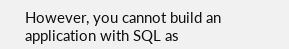However, you cannot build an application with SQL as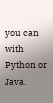you can with Python or Java.